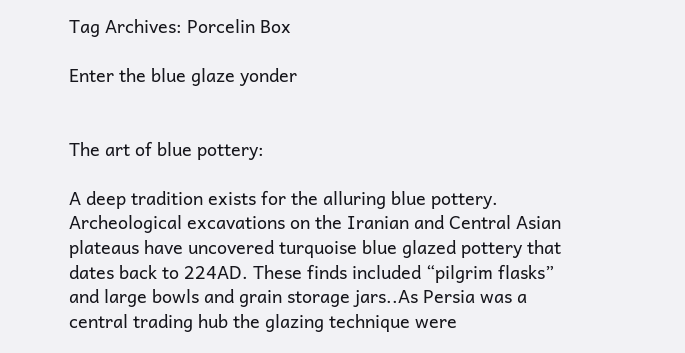Tag Archives: Porcelin Box

Enter the blue glaze yonder


The art of blue pottery:

A deep tradition exists for the alluring blue pottery. Archeological excavations on the Iranian and Central Asian  plateaus have uncovered turquoise blue glazed pottery that dates back to 224AD. These finds included “pilgrim flasks” and large bowls and grain storage jars..As Persia was a central trading hub the glazing technique were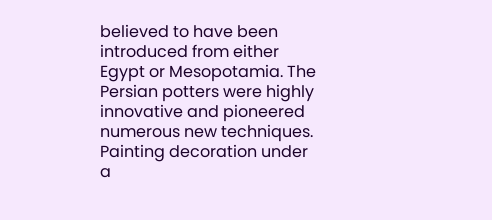believed to have been  introduced from either Egypt or Mesopotamia. The Persian potters were highly innovative and pioneered numerous new techniques.
Painting decoration under a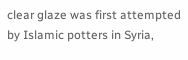clear glaze was first attempted by Islamic potters in Syria,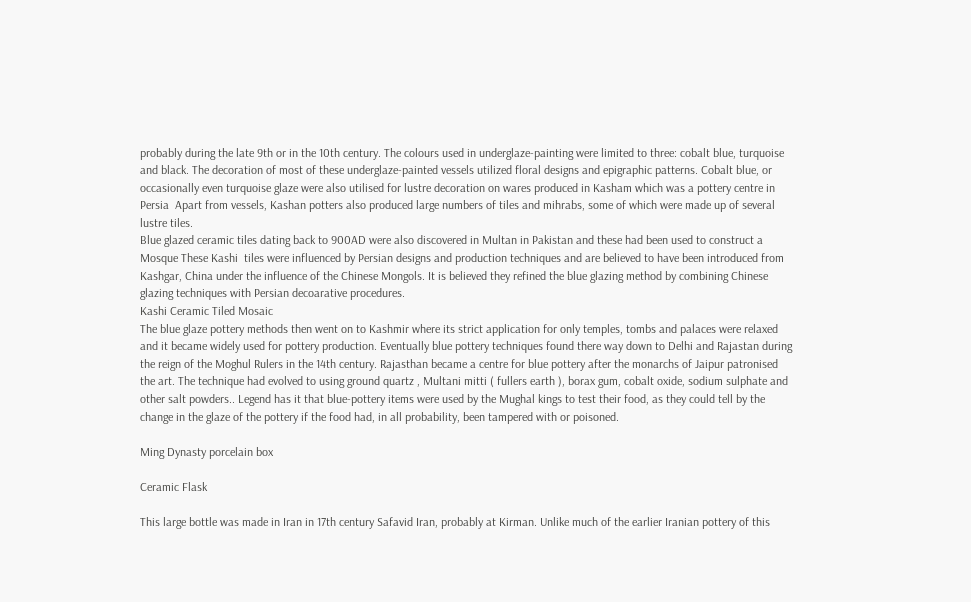probably during the late 9th or in the 10th century. The colours used in underglaze-painting were limited to three: cobalt blue, turquoise and black. The decoration of most of these underglaze-painted vessels utilized floral designs and epigraphic patterns. Cobalt blue, or occasionally even turquoise glaze were also utilised for lustre decoration on wares produced in Kasham which was a pottery centre in Persia  Apart from vessels, Kashan potters also produced large numbers of tiles and mihrabs, some of which were made up of several lustre tiles.
Blue glazed ceramic tiles dating back to 900AD were also discovered in Multan in Pakistan and these had been used to construct a Mosque These Kashi  tiles were influenced by Persian designs and production techniques and are believed to have been introduced from Kashgar, China under the influence of the Chinese Mongols. It is believed they refined the blue glazing method by combining Chinese glazing techniques with Persian decoarative procedures.
Kashi Ceramic Tiled Mosaic
The blue glaze pottery methods then went on to Kashmir where its strict application for only temples, tombs and palaces were relaxed and it became widely used for pottery production. Eventually blue pottery techniques found there way down to Delhi and Rajastan during the reign of the Moghul Rulers in the 14th century. Rajasthan became a centre for blue pottery after the monarchs of Jaipur patronised the art. The technique had evolved to using ground quartz , Multani mitti ( fullers earth ), borax gum, cobalt oxide, sodium sulphate and other salt powders.. Legend has it that blue-pottery items were used by the Mughal kings to test their food, as they could tell by the change in the glaze of the pottery if the food had, in all probability, been tampered with or poisoned.

Ming Dynasty porcelain box

Ceramic Flask

This large bottle was made in Iran in 17th century Safavid Iran, probably at Kirman. Unlike much of the earlier Iranian pottery of this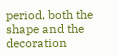period, both the shape and the decoration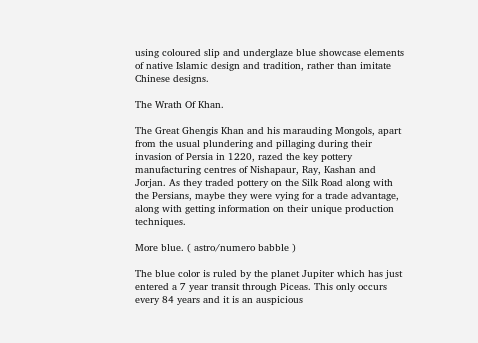using coloured slip and underglaze blue showcase elements of native Islamic design and tradition, rather than imitate Chinese designs.

The Wrath Of Khan.

The Great Ghengis Khan and his marauding Mongols, apart from the usual plundering and pillaging during their invasion of Persia in 1220, razed the key pottery manufacturing centres of Nishapaur, Ray, Kashan and Jorjan. As they traded pottery on the Silk Road along with the Persians, maybe they were vying for a trade advantage, along with getting information on their unique production techniques.

More blue. ( astro/numero babble )

The blue color is ruled by the planet Jupiter which has just entered a 7 year transit through Piceas. This only occurs every 84 years and it is an auspicious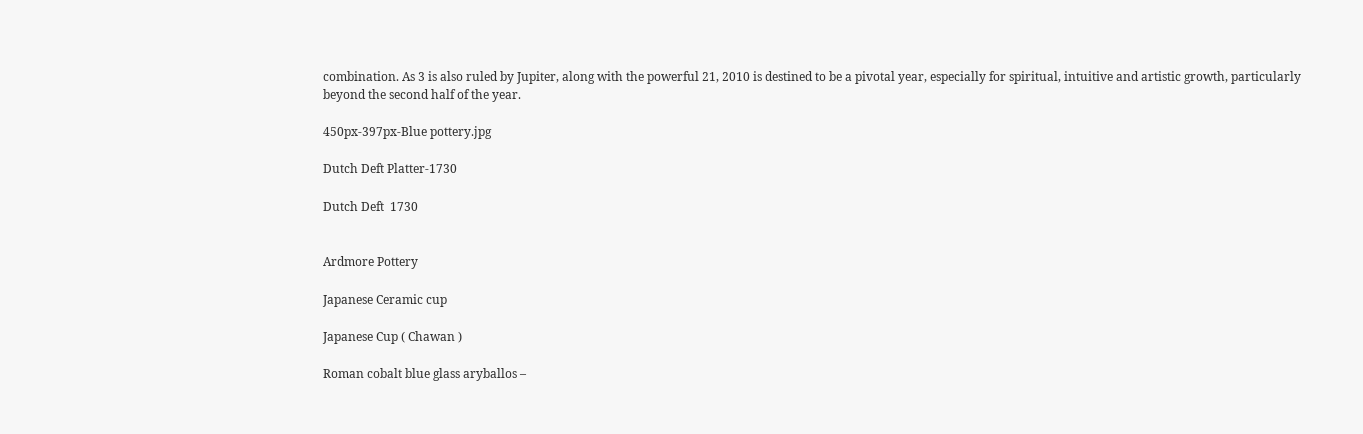combination. As 3 is also ruled by Jupiter, along with the powerful 21, 2010 is destined to be a pivotal year, especially for spiritual, intuitive and artistic growth, particularly beyond the second half of the year.

450px-397px-Blue pottery.jpg

Dutch Deft Platter-1730

Dutch Deft  1730


Ardmore Pottery

Japanese Ceramic cup

Japanese Cup ( Chawan )

Roman cobalt blue glass aryballos –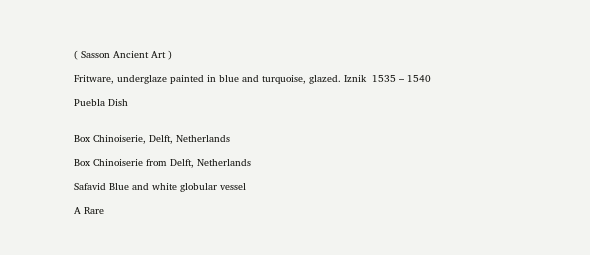( Sasson Ancient Art )

Fritware, underglaze painted in blue and turquoise, glazed. Iznik  1535 – 1540

Puebla Dish


Box Chinoiserie, Delft, Netherlands

Box Chinoiserie from Delft, Netherlands

Safavid Blue and white globular vessel

A Rare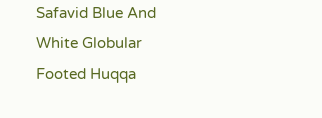Safavid Blue And White Globular Footed Huqqa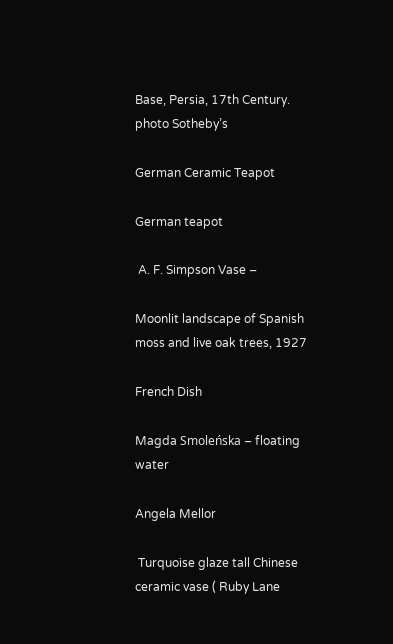Base, Persia, 17th Century. photo Sotheby’s

German Ceramic Teapot

German teapot

 A. F. Simpson Vase –

Moonlit landscape of Spanish moss and live oak trees, 1927

French Dish

Magda Smoleńska – floating water

Angela Mellor

 Turquoise glaze tall Chinese ceramic vase ( Ruby Lane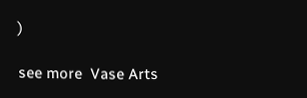)

see more  Vase Arts